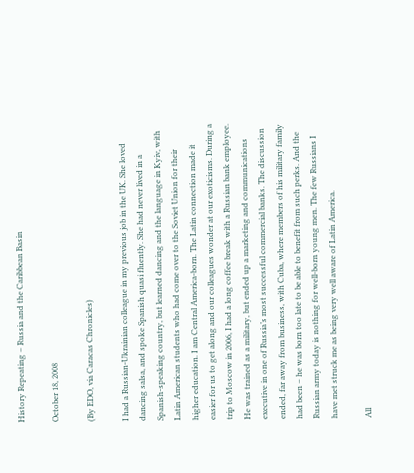History Repeating – Russia and the Caribbean Basin

October 18, 2008

(By EDO, via Caracas Chronicles)

I had a Russian-Ukrainian colleague in my previous job in the UK. She loved dancing salsa, and spoke Spanish quasi fluently. She had never lived in a Spanish-speaking country, but learned dancing and the language in Kyiv, with Latin American students who had come over to the Soviet Union for their higher education. I am Central America-born. The Latin connection made it easier for us to get along and our colleagues wonder at our exoticisms. During a trip to Moscow in 2006, I had a long coffee break with a Russian bank employee. He was trained as a military, but ended up a marketing and communications executive in one of Russia’s most successful commercial banks. The discussion ended, far away from business, with Cuba, where members of his military family had been – he was born too late to be able to benefit from such perks. And the Russian army today is nothing for well-born young men. The few Russians I have met struck me as being very well aware of Latin America.

All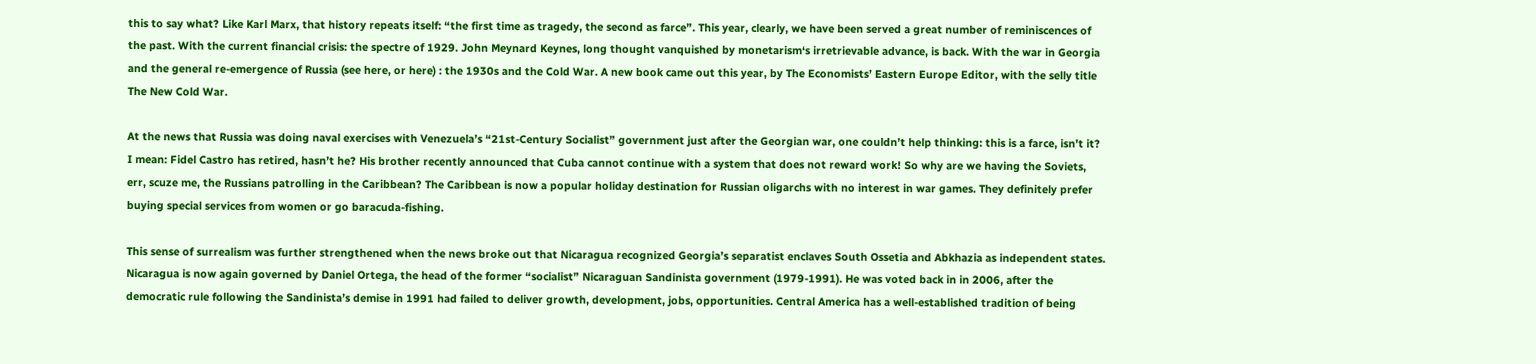this to say what? Like Karl Marx, that history repeats itself: “the first time as tragedy, the second as farce”. This year, clearly, we have been served a great number of reminiscences of the past. With the current financial crisis: the spectre of 1929. John Meynard Keynes, long thought vanquished by monetarism‘s irretrievable advance, is back. With the war in Georgia and the general re-emergence of Russia (see here, or here) : the 1930s and the Cold War. A new book came out this year, by The Economists’ Eastern Europe Editor, with the selly title The New Cold War.

At the news that Russia was doing naval exercises with Venezuela’s “21st-Century Socialist” government just after the Georgian war, one couldn’t help thinking: this is a farce, isn’t it? I mean: Fidel Castro has retired, hasn’t he? His brother recently announced that Cuba cannot continue with a system that does not reward work! So why are we having the Soviets, err, scuze me, the Russians patrolling in the Caribbean? The Caribbean is now a popular holiday destination for Russian oligarchs with no interest in war games. They definitely prefer buying special services from women or go baracuda-fishing.

This sense of surrealism was further strengthened when the news broke out that Nicaragua recognized Georgia’s separatist enclaves South Ossetia and Abkhazia as independent states. Nicaragua is now again governed by Daniel Ortega, the head of the former “socialist” Nicaraguan Sandinista government (1979-1991). He was voted back in in 2006, after the democratic rule following the Sandinista’s demise in 1991 had failed to deliver growth, development, jobs, opportunities. Central America has a well-established tradition of being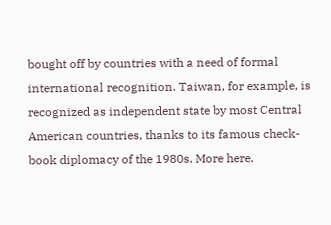bought off by countries with a need of formal international recognition. Taiwan, for example, is recognized as independent state by most Central American countries, thanks to its famous check-book diplomacy of the 1980s. More here.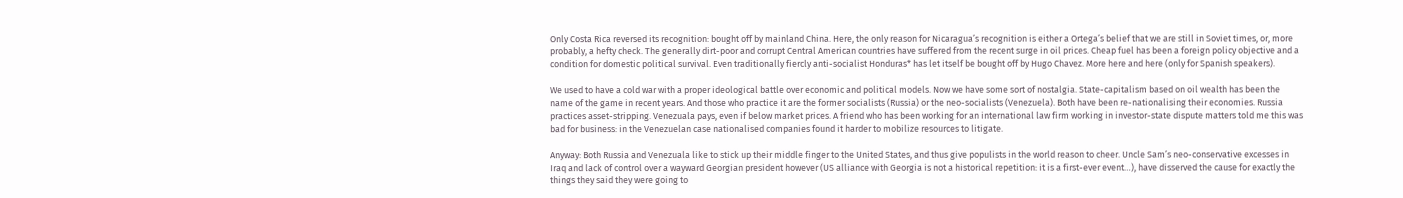Only Costa Rica reversed its recognition: bought off by mainland China. Here, the only reason for Nicaragua’s recognition is either a Ortega’s belief that we are still in Soviet times, or, more probably, a hefty check. The generally dirt-poor and corrupt Central American countries have suffered from the recent surge in oil prices. Cheap fuel has been a foreign policy objective and a condition for domestic political survival. Even traditionally fiercly anti-socialist Honduras* has let itself be bought off by Hugo Chavez. More here and here (only for Spanish speakers).

We used to have a cold war with a proper ideological battle over economic and political models. Now we have some sort of nostalgia. State-capitalism based on oil wealth has been the name of the game in recent years. And those who practice it are the former socialists (Russia) or the neo-socialists (Venezuela). Both have been re-nationalising their economies. Russia practices asset-stripping. Venezuala pays, even if below market prices. A friend who has been working for an international law firm working in investor-state dispute matters told me this was bad for business: in the Venezuelan case nationalised companies found it harder to mobilize resources to litigate.

Anyway: Both Russia and Venezuala like to stick up their middle finger to the United States, and thus give populists in the world reason to cheer. Uncle Sam’s neo-conservative excesses in Iraq and lack of control over a wayward Georgian president however (US alliance with Georgia is not a historical repetition: it is a first-ever event…), have disserved the cause for exactly the things they said they were going to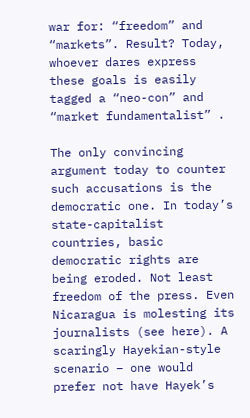war for: “freedom” and “markets”. Result? Today, whoever dares express these goals is easily tagged a “neo-con” and “market fundamentalist” .

The only convincing argument today to counter such accusations is the democratic one. In today’s state-capitalist countries, basic democratic rights are being eroded. Not least freedom of the press. Even Nicaragua is molesting its journalists (see here). A scaringly Hayekian-style scenario – one would prefer not have Hayek’s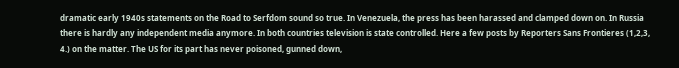dramatic early 1940s statements on the Road to Serfdom sound so true. In Venezuela, the press has been harassed and clamped down on. In Russia there is hardly any independent media anymore. In both countries television is state controlled. Here a few posts by Reporters Sans Frontieres (1,2,3, 4.) on the matter. The US for its part has never poisoned, gunned down,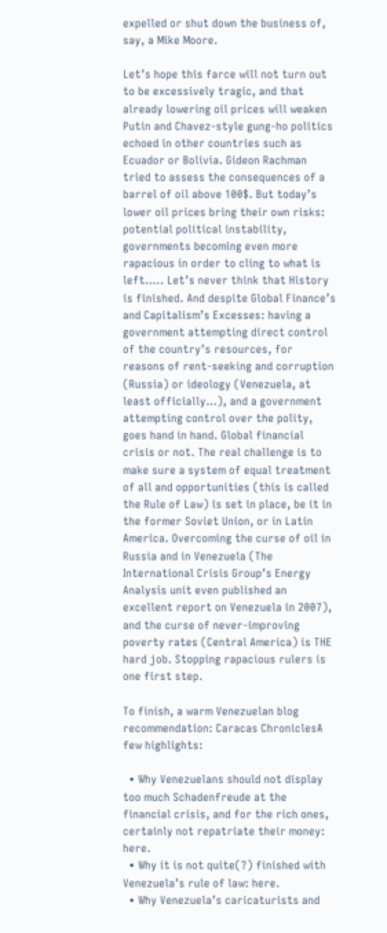expelled or shut down the business of, say, a Mike Moore.

Let’s hope this farce will not turn out to be excessively tragic, and that already lowering oil prices will weaken Putin and Chavez-style gung-ho politics echoed in other countries such as Ecuador or Bolivia. Gideon Rachman tried to assess the consequences of a barrel of oil above 100$. But today’s lower oil prices bring their own risks: potential political instability, governments becoming even more rapacious in order to cling to what is left….. Let’s never think that History is finished. And despite Global Finance’s and Capitalism’s Excesses: having a government attempting direct control of the country’s resources, for reasons of rent-seeking and corruption (Russia) or ideology (Venezuela, at least officially…), and a government attempting control over the polity, goes hand in hand. Global financial crisis or not. The real challenge is to make sure a system of equal treatment of all and opportunities (this is called the Rule of Law) is set in place, be it in the former Soviet Union, or in Latin America. Overcoming the curse of oil in Russia and in Venezuela (The International Crisis Group’s Energy Analysis unit even published an excellent report on Venezuela in 2007), and the curse of never-improving poverty rates (Central America) is THE hard job. Stopping rapacious rulers is one first step.

To finish, a warm Venezuelan blog recommendation: Caracas ChroniclesA few highlights:

  • Why Venezuelans should not display too much Schadenfreude at the financial crisis, and for the rich ones, certainly not repatriate their money: here.
  • Why it is not quite(?) finished with Venezuela’s rule of law: here.
  • Why Venezuela’s caricaturists and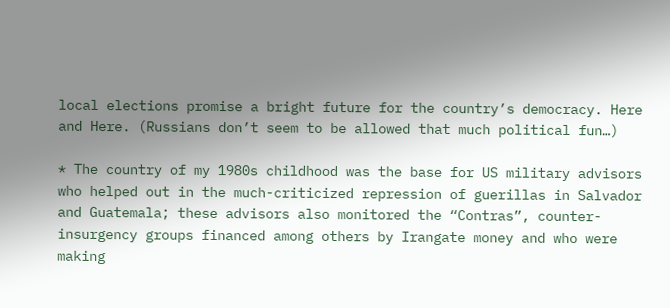local elections promise a bright future for the country’s democracy. Here and Here. (Russians don’t seem to be allowed that much political fun…)

* The country of my 1980s childhood was the base for US military advisors who helped out in the much-criticized repression of guerillas in Salvador and Guatemala; these advisors also monitored the “Contras”, counter-insurgency groups financed among others by Irangate money and who were making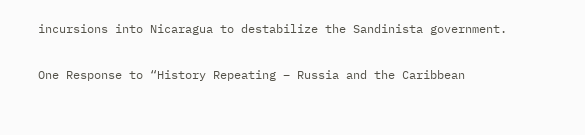incursions into Nicaragua to destabilize the Sandinista government.


One Response to “History Repeating – Russia and the Caribbean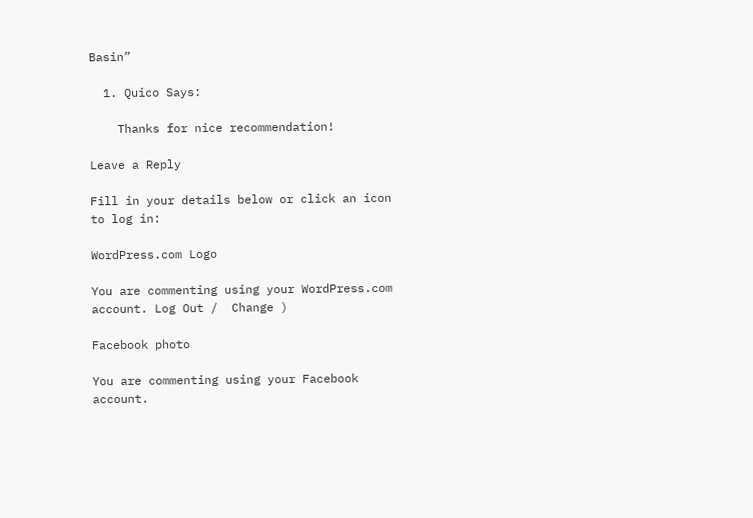Basin”

  1. Quico Says:

    Thanks for nice recommendation!

Leave a Reply

Fill in your details below or click an icon to log in:

WordPress.com Logo

You are commenting using your WordPress.com account. Log Out /  Change )

Facebook photo

You are commenting using your Facebook account.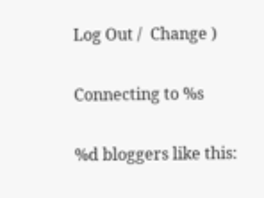Log Out /  Change )

Connecting to %s

%d bloggers like this: